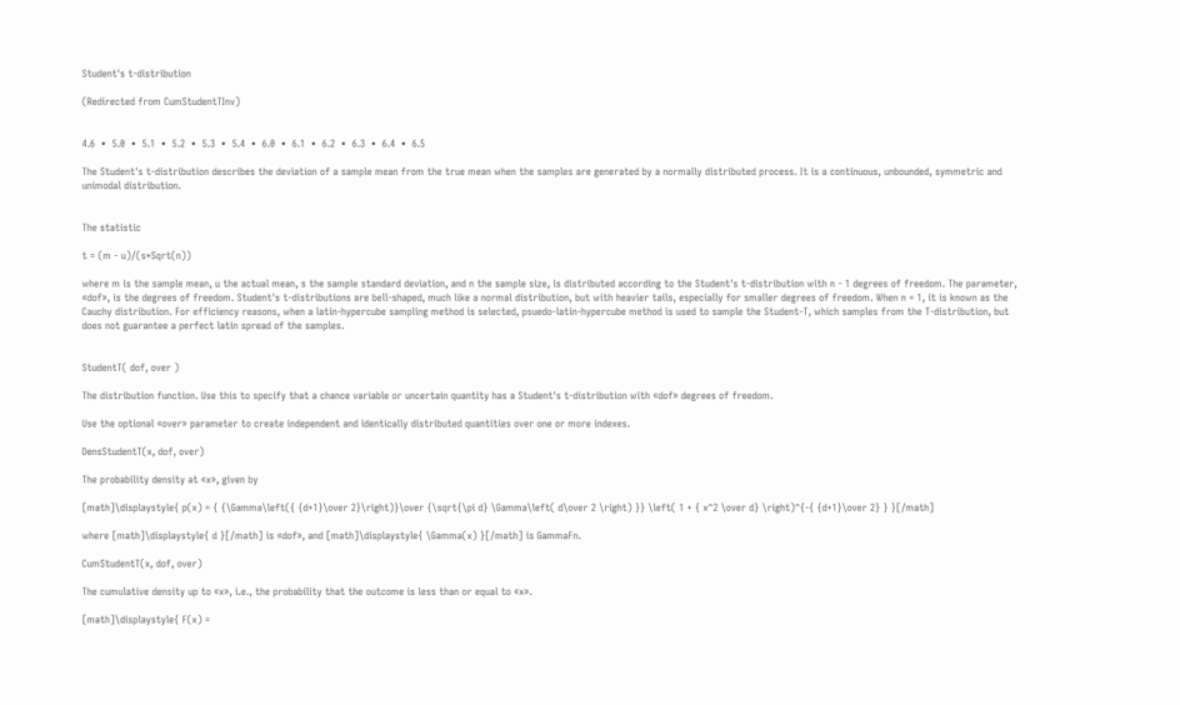Student's t-distribution

(Redirected from CumStudentTInv)


4.6  •  5.0  •  5.1  •  5.2  •  5.3  •  5.4  •  6.0  •  6.1  •  6.2  •  6.3  •  6.4  •  6.5

The Student's t-distribution describes the deviation of a sample mean from the true mean when the samples are generated by a normally distributed process. It is a continuous, unbounded, symmetric and unimodal distribution.


The statistic

t = (m - u)/(s*Sqrt(n))

where m is the sample mean, u the actual mean, s the sample standard deviation, and n the sample size, is distributed according to the Student's t-distribution with n - 1 degrees of freedom. The parameter, «dof», is the degrees of freedom. Student's t-distributions are bell-shaped, much like a normal distribution, but with heavier tails, especially for smaller degrees of freedom. When n = 1, it is known as the Cauchy distribution. For efficiency reasons, when a latin-hypercube sampling method is selected, psuedo-latin-hypercube method is used to sample the Student-T, which samples from the T-distribution, but does not guarantee a perfect latin spread of the samples.


StudentT( dof, over )

The distribution function. Use this to specify that a chance variable or uncertain quantity has a Student's t-distribution with «dof» degrees of freedom.

Use the optional «over» parameter to create independent and identically distributed quantities over one or more indexes.

DensStudentT(x, dof, over)

The probability density at «x», given by

[math]\displaystyle{ p(x) = { {\Gamma\left({ {d+1}\over 2}\right)}\over {\sqrt{\pi d} \Gamma\left( d\over 2 \right) }} \left( 1 + { x^2 \over d} \right)^{-{ {d+1}\over 2} } }[/math]

where [math]\displaystyle{ d }[/math] is «dof», and [math]\displaystyle{ \Gamma(x) }[/math] is GammaFn.

CumStudentT(x, dof, over)

The cumulative density up to «x», i.e., the probability that the outcome is less than or equal to «x».

[math]\displaystyle{ F(x) =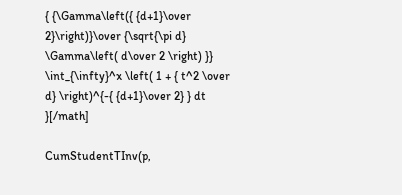{ {\Gamma\left({ {d+1}\over 2}\right)}\over {\sqrt{\pi d} \Gamma\left( d\over 2 \right) }} \int_{\infty}^x \left( 1 + { t^2 \over d} \right)^{-{ {d+1}\over 2} } dt }[/math]

CumStudentTInv(p,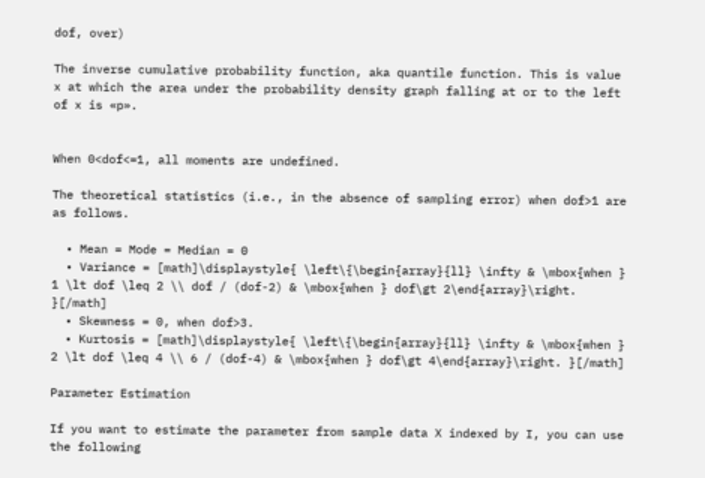dof, over)

The inverse cumulative probability function, aka quantile function. This is value x at which the area under the probability density graph falling at or to the left of x is «p».


When 0<dof<=1, all moments are undefined.

The theoretical statistics (i.e., in the absence of sampling error) when dof>1 are as follows.

  • Mean = Mode = Median = 0
  • Variance = [math]\displaystyle{ \left\{\begin{array}{ll} \infty & \mbox{when } 1 \lt dof \leq 2 \\ dof / (dof-2) & \mbox{when } dof\gt 2\end{array}\right. }[/math]
  • Skewness = 0, when dof>3.
  • Kurtosis = [math]\displaystyle{ \left\{\begin{array}{ll} \infty & \mbox{when } 2 \lt dof \leq 4 \\ 6 / (dof-4) & \mbox{when } dof\gt 4\end{array}\right. }[/math]

Parameter Estimation

If you want to estimate the parameter from sample data X indexed by I, you can use the following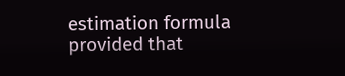estimation formula provided that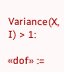Variance(X, I) > 1:

«dof» :=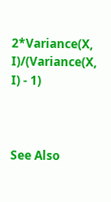2*Variance(X, I)/(Variance(X, I) - 1)



See Also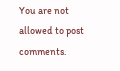You are not allowed to post comments.